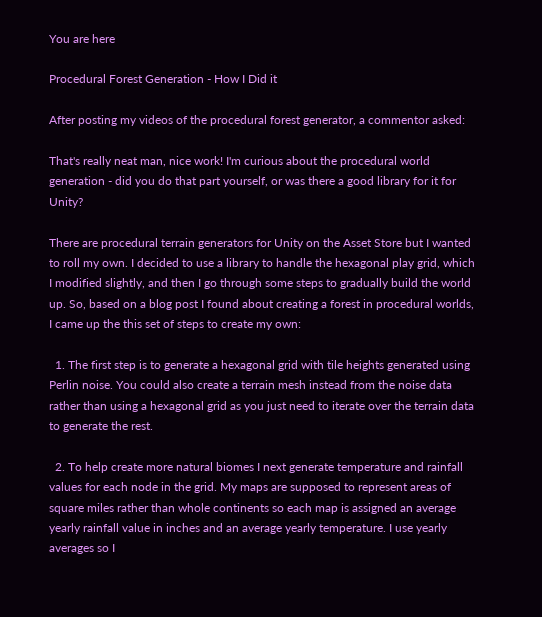You are here

Procedural Forest Generation - How I Did it

After posting my videos of the procedural forest generator, a commentor asked:

That's really neat man, nice work! I'm curious about the procedural world generation - did you do that part yourself, or was there a good library for it for Unity?

There are procedural terrain generators for Unity on the Asset Store but I wanted to roll my own. I decided to use a library to handle the hexagonal play grid, which I modified slightly, and then I go through some steps to gradually build the world up. So, based on a blog post I found about creating a forest in procedural worlds, I came up the this set of steps to create my own:

  1. The first step is to generate a hexagonal grid with tile heights generated using Perlin noise. You could also create a terrain mesh instead from the noise data rather than using a hexagonal grid as you just need to iterate over the terrain data to generate the rest.

  2. To help create more natural biomes I next generate temperature and rainfall values for each node in the grid. My maps are supposed to represent areas of square miles rather than whole continents so each map is assigned an average yearly rainfall value in inches and an average yearly temperature. I use yearly averages so I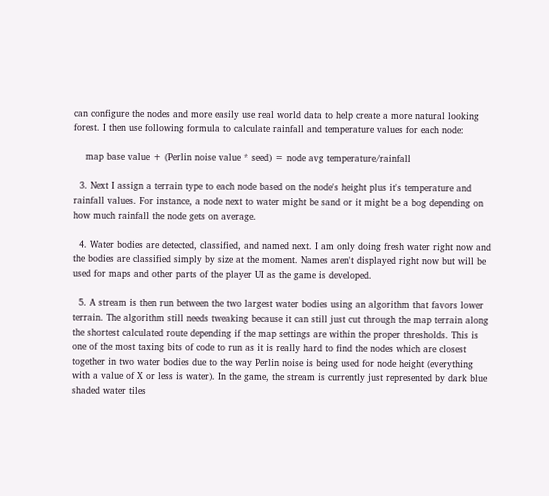can configure the nodes and more easily use real world data to help create a more natural looking forest. I then use following formula to calculate rainfall and temperature values for each node:

    map base value + (Perlin noise value * seed) = node avg temperature/rainfall

  3. Next I assign a terrain type to each node based on the node's height plus it's temperature and rainfall values. For instance, a node next to water might be sand or it might be a bog depending on how much rainfall the node gets on average.

  4. Water bodies are detected, classified, and named next. I am only doing fresh water right now and the bodies are classified simply by size at the moment. Names aren't displayed right now but will be used for maps and other parts of the player UI as the game is developed.

  5. A stream is then run between the two largest water bodies using an algorithm that favors lower terrain. The algorithm still needs tweaking because it can still just cut through the map terrain along the shortest calculated route depending if the map settings are within the proper thresholds. This is one of the most taxing bits of code to run as it is really hard to find the nodes which are closest together in two water bodies due to the way Perlin noise is being used for node height (everything with a value of X or less is water). In the game, the stream is currently just represented by dark blue shaded water tiles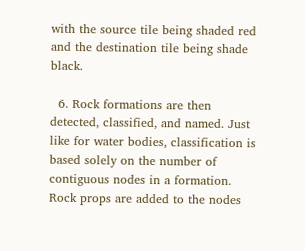with the source tile being shaded red and the destination tile being shade black.

  6. Rock formations are then detected, classified, and named. Just like for water bodies, classification is based solely on the number of contiguous nodes in a formation. Rock props are added to the nodes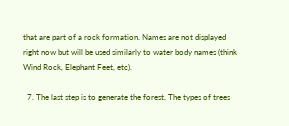that are part of a rock formation. Names are not displayed right now but will be used similarly to water body names (think Wind Rock, Elephant Feet, etc).

  7. The last step is to generate the forest. The types of trees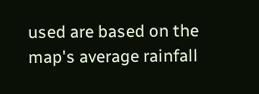used are based on the map's average rainfall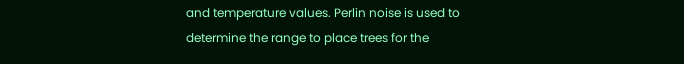and temperature values. Perlin noise is used to determine the range to place trees for the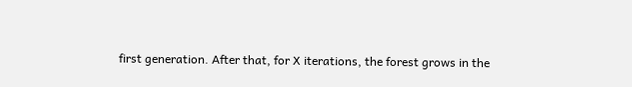first generation. After that, for X iterations, the forest grows in the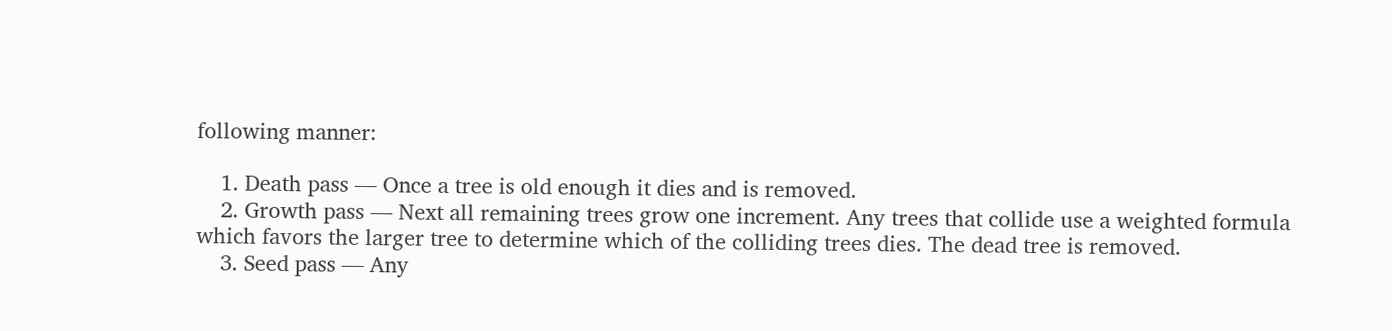following manner:

    1. Death pass — Once a tree is old enough it dies and is removed.
    2. Growth pass — Next all remaining trees grow one increment. Any trees that collide use a weighted formula which favors the larger tree to determine which of the colliding trees dies. The dead tree is removed.
    3. Seed pass — Any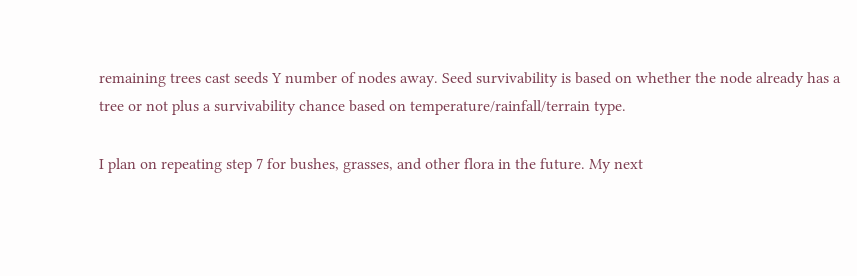remaining trees cast seeds Y number of nodes away. Seed survivability is based on whether the node already has a tree or not plus a survivability chance based on temperature/rainfall/terrain type.

I plan on repeating step 7 for bushes, grasses, and other flora in the future. My next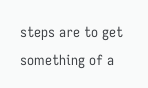steps are to get something of a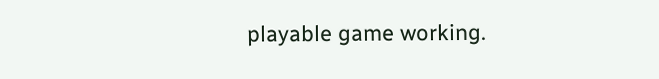playable game working.